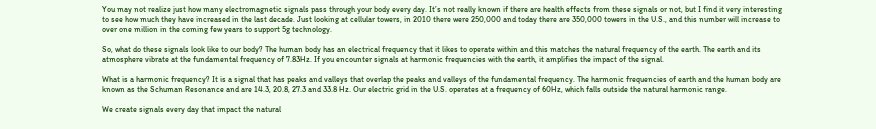You may not realize just how many electromagnetic signals pass through your body every day. It’s not really known if there are health effects from these signals or not, but I find it very interesting to see how much they have increased in the last decade. Just looking at cellular towers, in 2010 there were 250,000 and today there are 350,000 towers in the U.S., and this number will increase to over one million in the coming few years to support 5g technology.

So, what do these signals look like to our body? The human body has an electrical frequency that it likes to operate within and this matches the natural frequency of the earth. The earth and its atmosphere vibrate at the fundamental frequency of 7.83Hz. If you encounter signals at harmonic frequencies with the earth, it amplifies the impact of the signal.

What is a harmonic frequency? It is a signal that has peaks and valleys that overlap the peaks and valleys of the fundamental frequency. The harmonic frequencies of earth and the human body are known as the Schuman Resonance and are 14.3, 20.8, 27.3 and 33.8 Hz. Our electric grid in the U.S. operates at a frequency of 60Hz, which falls outside the natural harmonic range.

We create signals every day that impact the natural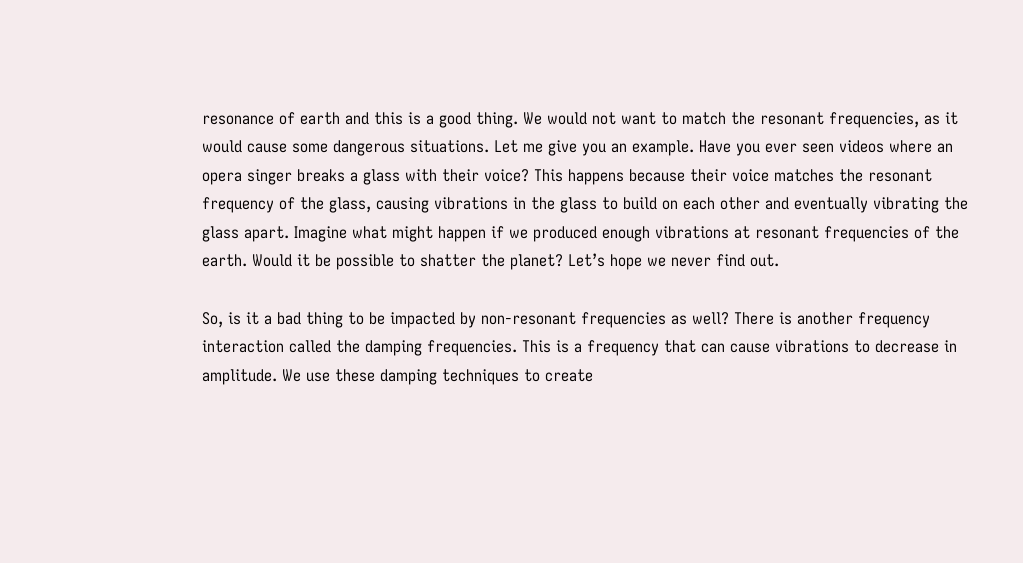resonance of earth and this is a good thing. We would not want to match the resonant frequencies, as it would cause some dangerous situations. Let me give you an example. Have you ever seen videos where an opera singer breaks a glass with their voice? This happens because their voice matches the resonant frequency of the glass, causing vibrations in the glass to build on each other and eventually vibrating the glass apart. Imagine what might happen if we produced enough vibrations at resonant frequencies of the earth. Would it be possible to shatter the planet? Let’s hope we never find out.

So, is it a bad thing to be impacted by non-resonant frequencies as well? There is another frequency interaction called the damping frequencies. This is a frequency that can cause vibrations to decrease in amplitude. We use these damping techniques to create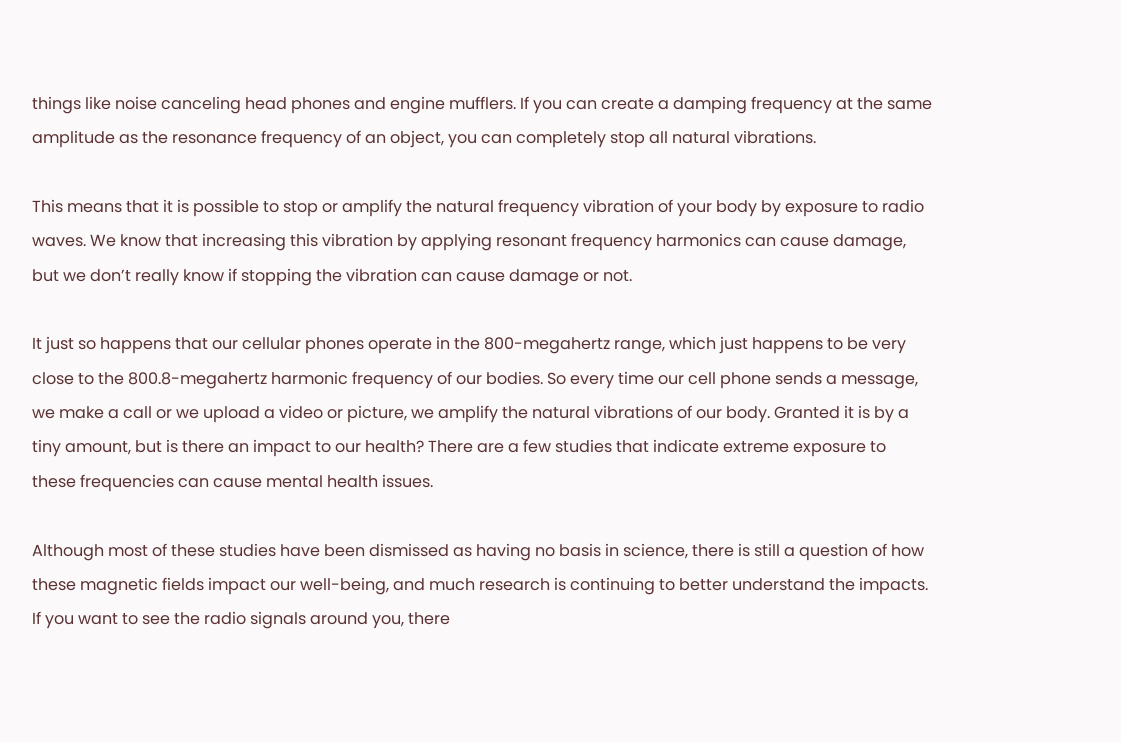things like noise canceling head phones and engine mufflers. If you can create a damping frequency at the same amplitude as the resonance frequency of an object, you can completely stop all natural vibrations.

This means that it is possible to stop or amplify the natural frequency vibration of your body by exposure to radio waves. We know that increasing this vibration by applying resonant frequency harmonics can cause damage, but we don’t really know if stopping the vibration can cause damage or not.

It just so happens that our cellular phones operate in the 800-megahertz range, which just happens to be very close to the 800.8-megahertz harmonic frequency of our bodies. So every time our cell phone sends a message, we make a call or we upload a video or picture, we amplify the natural vibrations of our body. Granted it is by a tiny amount, but is there an impact to our health? There are a few studies that indicate extreme exposure to these frequencies can cause mental health issues.

Although most of these studies have been dismissed as having no basis in science, there is still a question of how these magnetic fields impact our well-being, and much research is continuing to better understand the impacts. If you want to see the radio signals around you, there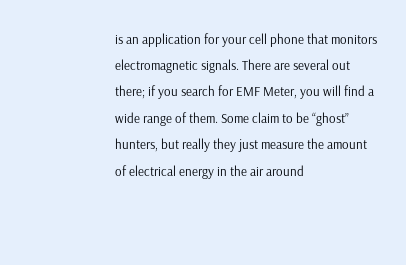is an application for your cell phone that monitors electromagnetic signals. There are several out there; if you search for EMF Meter, you will find a wide range of them. Some claim to be “ghost” hunters, but really they just measure the amount of electrical energy in the air around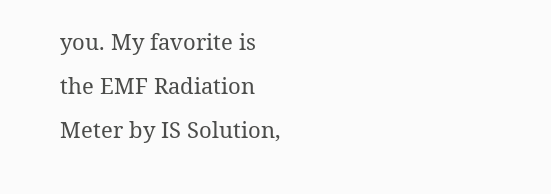you. My favorite is the EMF Radiation Meter by IS Solution,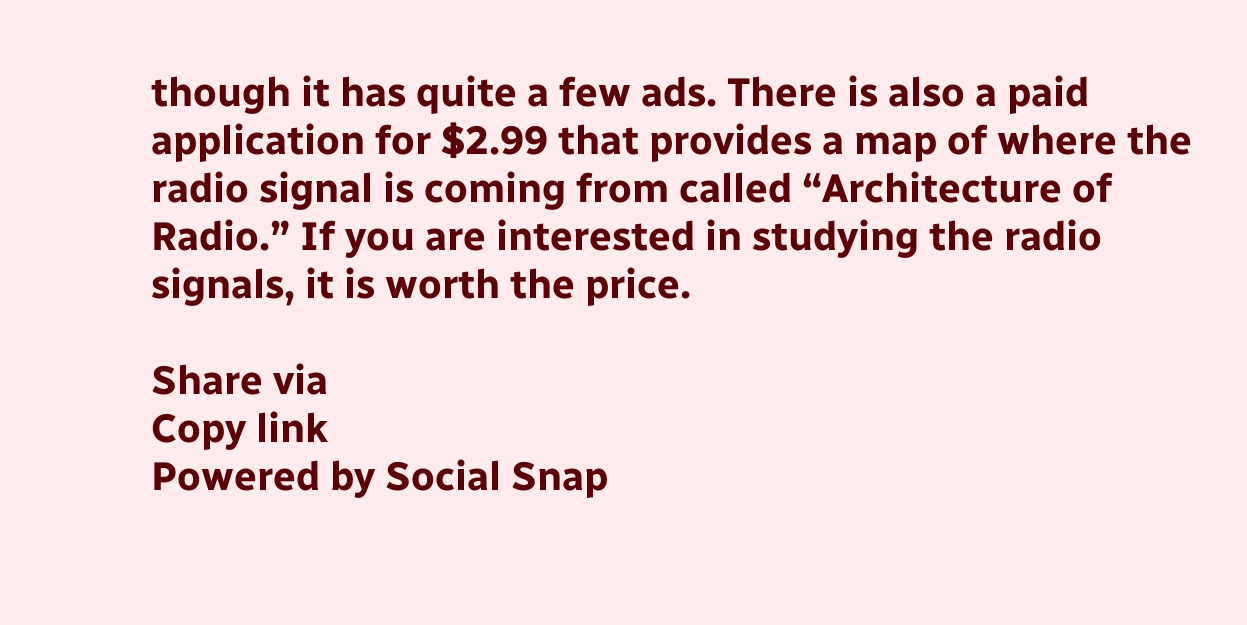though it has quite a few ads. There is also a paid application for $2.99 that provides a map of where the radio signal is coming from called “Architecture of Radio.” If you are interested in studying the radio signals, it is worth the price.

Share via
Copy link
Powered by Social Snap